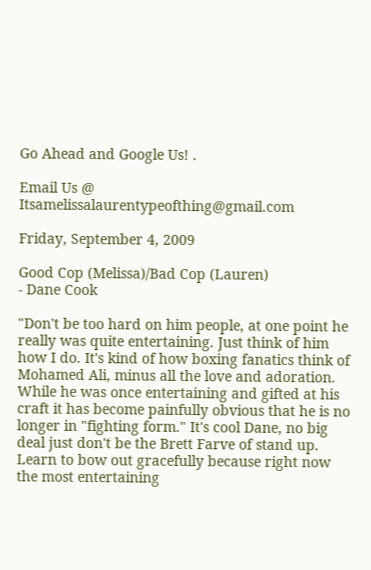Go Ahead and Google Us! .

Email Us @ Itsamelissalaurentypeofthing@gmail.com

Friday, September 4, 2009

Good Cop (Melissa)/Bad Cop (Lauren)
- Dane Cook

"Don't be too hard on him people, at one point he really was quite entertaining. Just think of him how I do. It's kind of how boxing fanatics think of Mohamed Ali, minus all the love and adoration. While he was once entertaining and gifted at his craft it has become painfully obvious that he is no longer in "fighting form." It's cool Dane, no big deal just don't be the Brett Farve of stand up. Learn to bow out gracefully because right now the most entertaining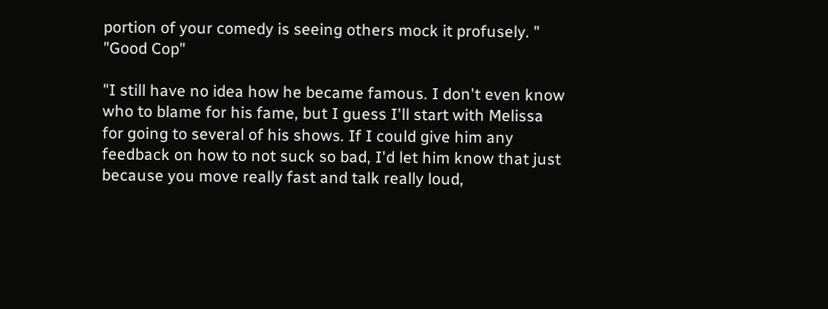portion of your comedy is seeing others mock it profusely. "
"Good Cop"

"I still have no idea how he became famous. I don't even know who to blame for his fame, but I guess I'll start with Melissa for going to several of his shows. If I could give him any feedback on how to not suck so bad, I'd let him know that just because you move really fast and talk really loud,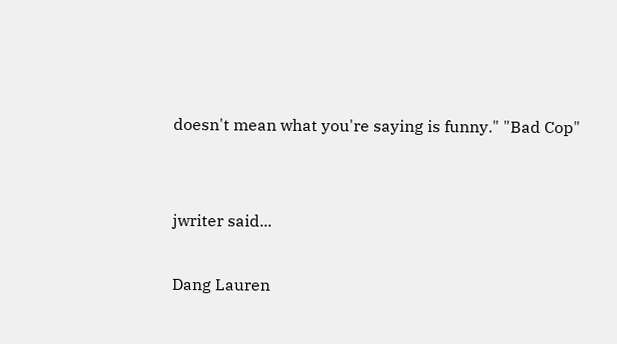doesn't mean what you're saying is funny." "Bad Cop"


jwriter said...

Dang Lauren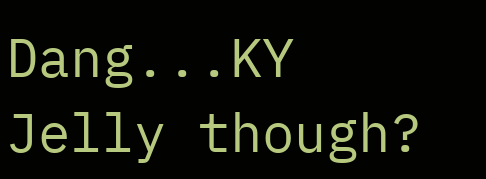Dang...KY Jelly though?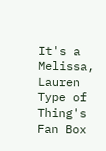It's a Melissa, Lauren Type of Thing's Fan Box